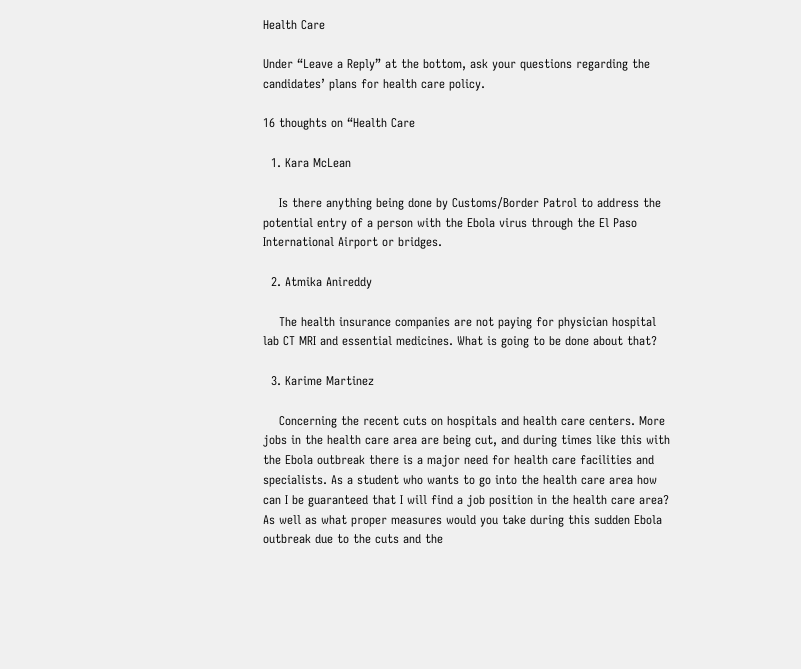Health Care

Under “Leave a Reply” at the bottom, ask your questions regarding the candidates’ plans for health care policy.

16 thoughts on “Health Care

  1. Kara McLean

    Is there anything being done by Customs/Border Patrol to address the potential entry of a person with the Ebola virus through the El Paso International Airport or bridges.

  2. Atmika Anireddy

    The health insurance companies are not paying for physician hospital lab CT MRI and essential medicines. What is going to be done about that?

  3. Karime Martinez

    Concerning the recent cuts on hospitals and health care centers. More jobs in the health care area are being cut, and during times like this with the Ebola outbreak there is a major need for health care facilities and specialists. As a student who wants to go into the health care area how can I be guaranteed that I will find a job position in the health care area? As well as what proper measures would you take during this sudden Ebola outbreak due to the cuts and the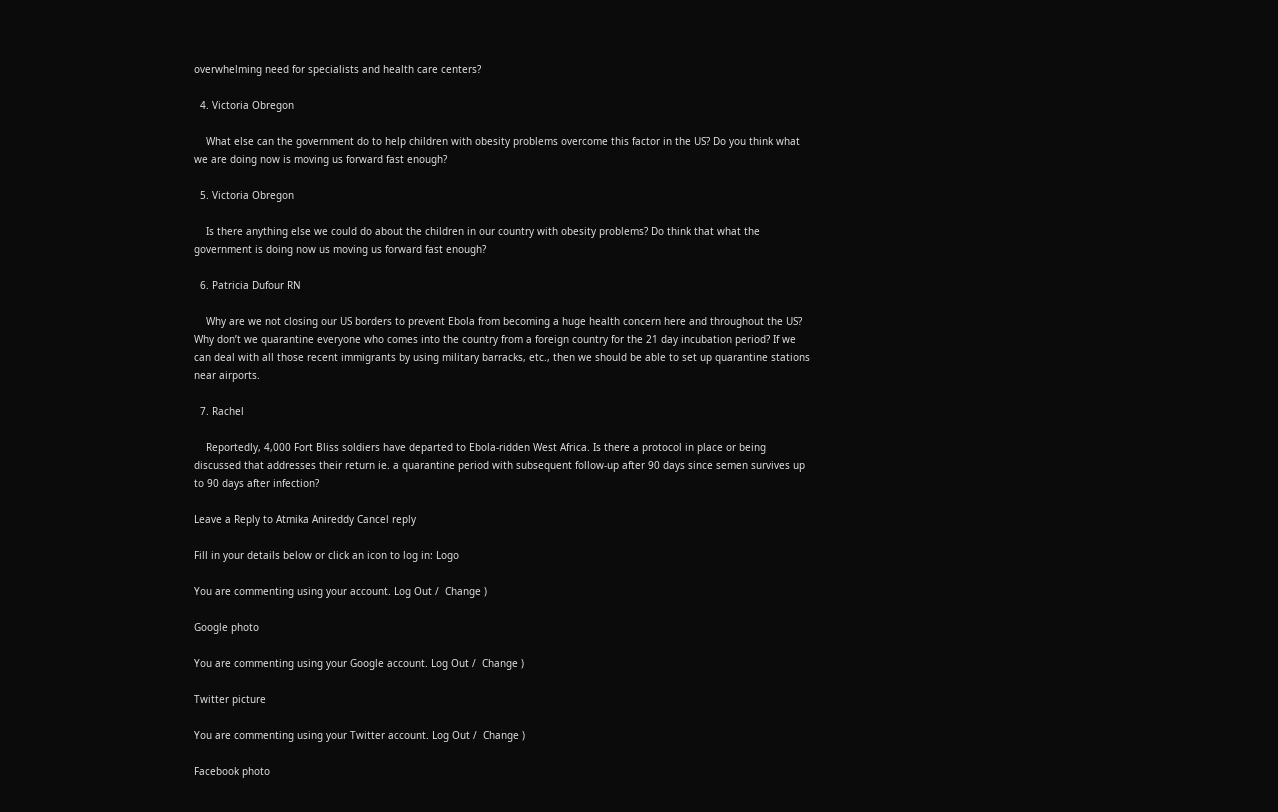overwhelming need for specialists and health care centers?

  4. Victoria Obregon

    What else can the government do to help children with obesity problems overcome this factor in the US? Do you think what we are doing now is moving us forward fast enough?

  5. Victoria Obregon

    Is there anything else we could do about the children in our country with obesity problems? Do think that what the government is doing now us moving us forward fast enough?

  6. Patricia Dufour RN

    Why are we not closing our US borders to prevent Ebola from becoming a huge health concern here and throughout the US? Why don’t we quarantine everyone who comes into the country from a foreign country for the 21 day incubation period? If we can deal with all those recent immigrants by using military barracks, etc., then we should be able to set up quarantine stations near airports.

  7. Rachel

    Reportedly, 4,000 Fort Bliss soldiers have departed to Ebola-ridden West Africa. Is there a protocol in place or being discussed that addresses their return ie. a quarantine period with subsequent follow-up after 90 days since semen survives up to 90 days after infection?

Leave a Reply to Atmika Anireddy Cancel reply

Fill in your details below or click an icon to log in: Logo

You are commenting using your account. Log Out /  Change )

Google photo

You are commenting using your Google account. Log Out /  Change )

Twitter picture

You are commenting using your Twitter account. Log Out /  Change )

Facebook photo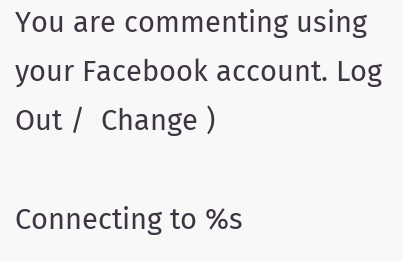You are commenting using your Facebook account. Log Out /  Change )

Connecting to %s